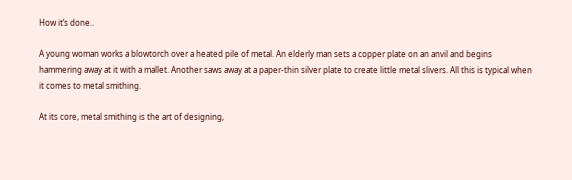How it’s done..

A young woman works a blowtorch over a heated pile of metal. An elderly man sets a copper plate on an anvil and begins hammering away at it with a mallet. Another saws away at a paper-thin silver plate to create little metal slivers. All this is typical when it comes to metal smithing.

At its core, metal smithing is the art of designing,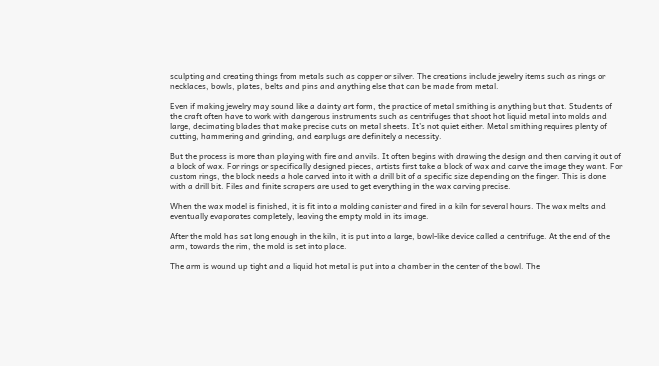sculpting and creating things from metals such as copper or silver. The creations include jewelry items such as rings or necklaces, bowls, plates, belts and pins and anything else that can be made from metal.

Even if making jewelry may sound like a dainty art form, the practice of metal smithing is anything but that. Students of the craft often have to work with dangerous instruments such as centrifuges that shoot hot liquid metal into molds and large, decimating blades that make precise cuts on metal sheets. It’s not quiet either. Metal smithing requires plenty of cutting, hammering and grinding, and earplugs are definitely a necessity.

But the process is more than playing with fire and anvils. It often begins with drawing the design and then carving it out of a block of wax. For rings or specifically designed pieces, artists first take a block of wax and carve the image they want. For custom rings, the block needs a hole carved into it with a drill bit of a specific size depending on the finger. This is done with a drill bit. Files and finite scrapers are used to get everything in the wax carving precise.

When the wax model is finished, it is fit into a molding canister and fired in a kiln for several hours. The wax melts and eventually evaporates completely, leaving the empty mold in its image.

After the mold has sat long enough in the kiln, it is put into a large, bowl-like device called a centrifuge. At the end of the arm, towards the rim, the mold is set into place.

The arm is wound up tight and a liquid hot metal is put into a chamber in the center of the bowl. The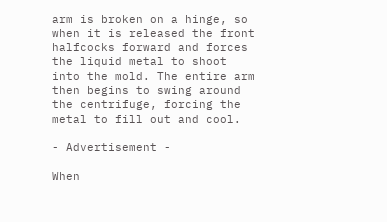arm is broken on a hinge, so when it is released the front halfcocks forward and forces the liquid metal to shoot into the mold. The entire arm then begins to swing around the centrifuge, forcing the metal to fill out and cool.

- Advertisement -

When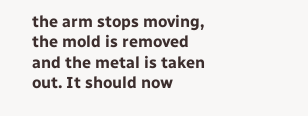the arm stops moving, the mold is removed and the metal is taken out. It should now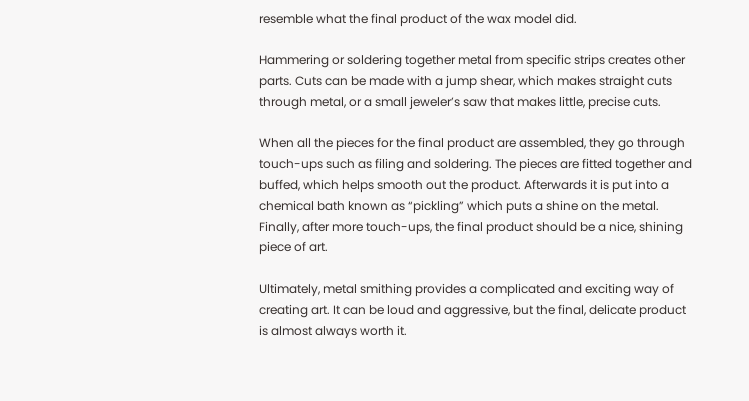resemble what the final product of the wax model did.

Hammering or soldering together metal from specific strips creates other parts. Cuts can be made with a jump shear, which makes straight cuts through metal, or a small jeweler’s saw that makes little, precise cuts.

When all the pieces for the final product are assembled, they go through touch-ups such as filing and soldering. The pieces are fitted together and buffed, which helps smooth out the product. Afterwards it is put into a chemical bath known as “pickling” which puts a shine on the metal. Finally, after more touch-ups, the final product should be a nice, shining piece of art.

Ultimately, metal smithing provides a complicated and exciting way of creating art. It can be loud and aggressive, but the final, delicate product is almost always worth it.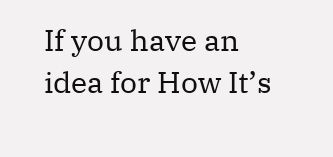If you have an idea for How It’s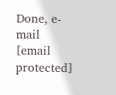Done, e-mail [email protected]